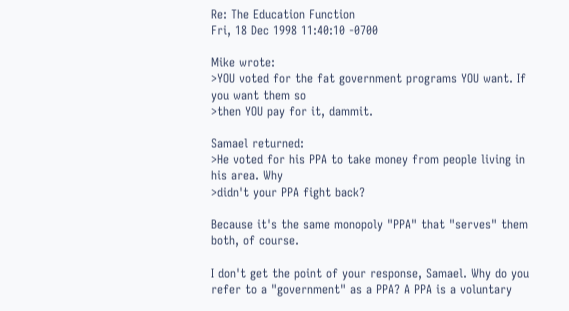Re: The Education Function
Fri, 18 Dec 1998 11:40:10 -0700

Mike wrote:
>YOU voted for the fat government programs YOU want. If you want them so
>then YOU pay for it, dammit.

Samael returned:
>He voted for his PPA to take money from people living in his area. Why
>didn't your PPA fight back?

Because it's the same monopoly "PPA" that "serves" them both, of course.

I don't get the point of your response, Samael. Why do you refer to a "government" as a PPA? A PPA is a voluntary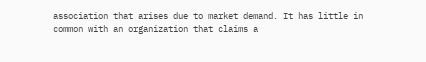association that arises due to market demand. It has little in common with an organization that claims a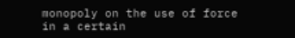monopoly on the use of force in a certain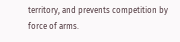territory, and prevents competition by force of arms.